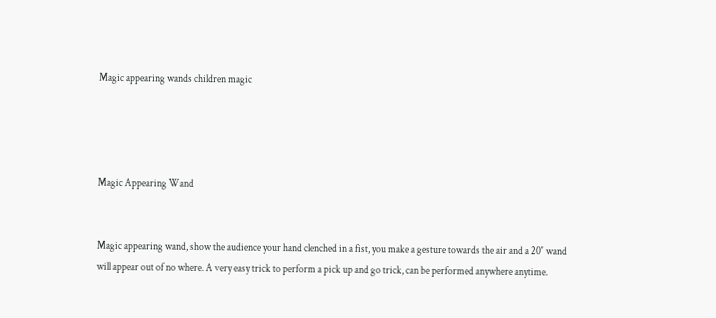Magic appearing wands children magic




Magic Appearing Wand


Magic appearing wand, show the audience your hand clenched in a fist, you make a gesture towards the air and a 20″ wand will appear out of no where. A very easy trick to perform a pick up and go trick, can be performed anywhere anytime.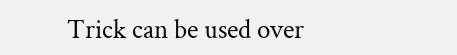Trick can be used over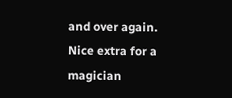and over again. Nice extra for a magician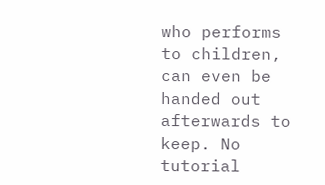who performs to children, can even be handed out afterwards to keep. No tutorial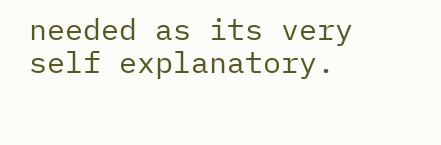needed as its very self explanatory.